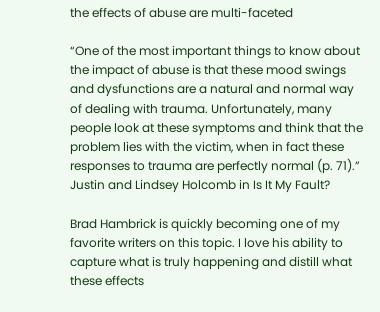the effects of abuse are multi-faceted

“One of the most important things to know about the impact of abuse is that these mood swings and dysfunctions are a natural and normal way of dealing with trauma. Unfortunately, many people look at these symptoms and think that the problem lies with the victim, when in fact these responses to trauma are perfectly normal (p. 71).” Justin and Lindsey Holcomb in Is It My Fault?

Brad Hambrick is quickly becoming one of my favorite writers on this topic. I love his ability to capture what is truly happening and distill what these effects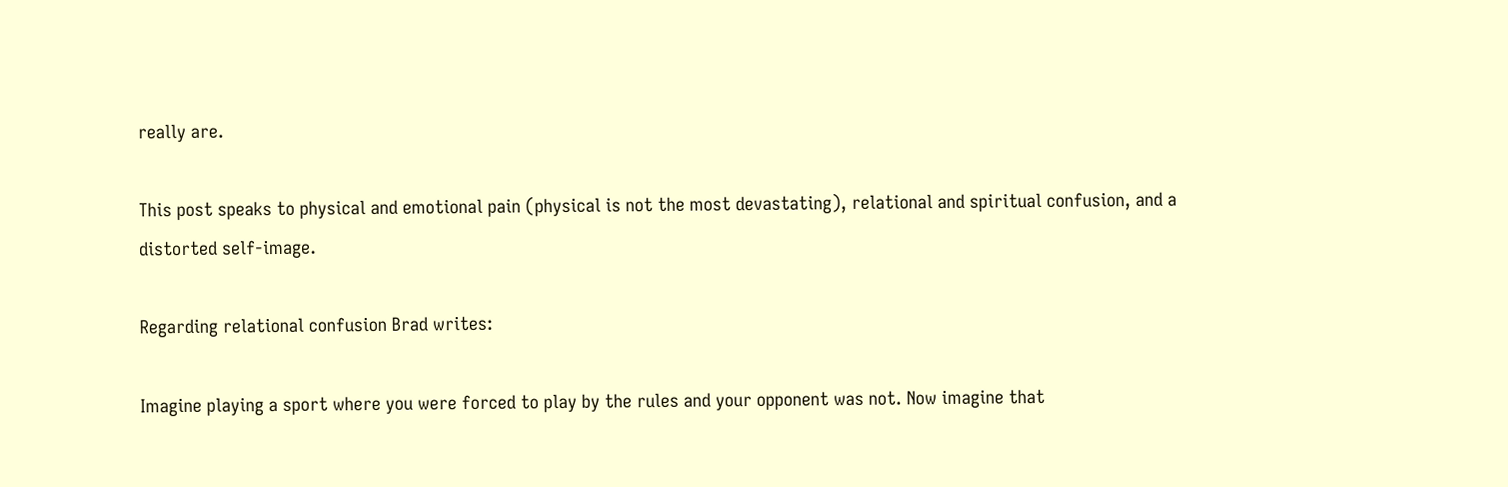really are.

This post speaks to physical and emotional pain (physical is not the most devastating), relational and spiritual confusion, and a distorted self-image.

Regarding relational confusion Brad writes:

Imagine playing a sport where you were forced to play by the rules and your opponent was not. Now imagine that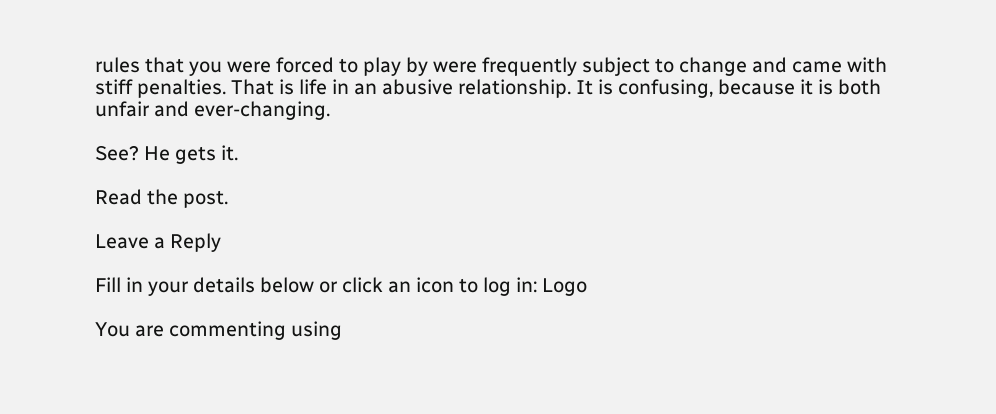rules that you were forced to play by were frequently subject to change and came with stiff penalties. That is life in an abusive relationship. It is confusing, because it is both unfair and ever-changing.

See? He gets it.

Read the post.

Leave a Reply

Fill in your details below or click an icon to log in: Logo

You are commenting using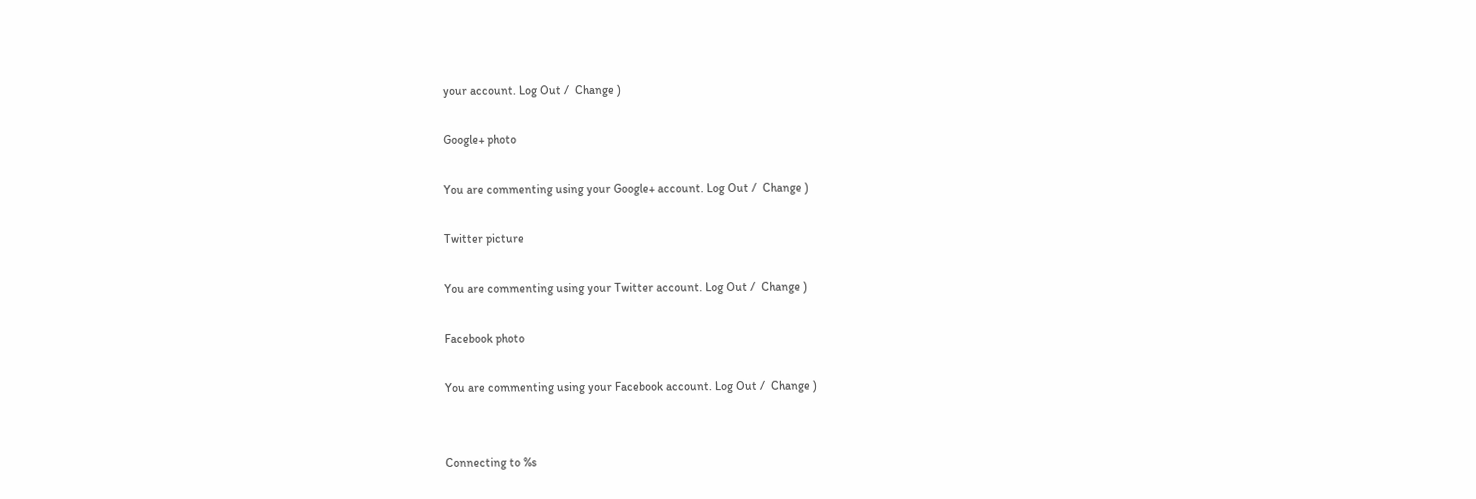your account. Log Out /  Change )

Google+ photo

You are commenting using your Google+ account. Log Out /  Change )

Twitter picture

You are commenting using your Twitter account. Log Out /  Change )

Facebook photo

You are commenting using your Facebook account. Log Out /  Change )


Connecting to %s